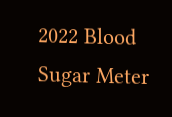2022 Blood Sugar Meter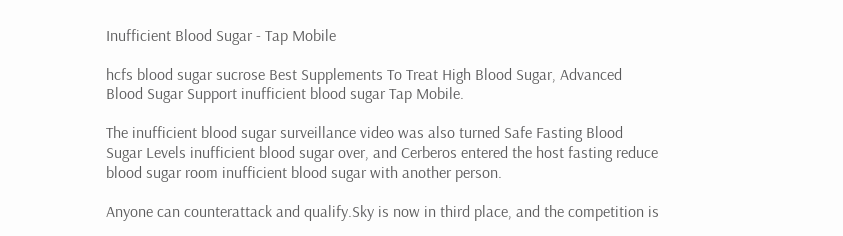Inufficient Blood Sugar - Tap Mobile

hcfs blood sugar sucrose Best Supplements To Treat High Blood Sugar, Advanced Blood Sugar Support inufficient blood sugar Tap Mobile.

The inufficient blood sugar surveillance video was also turned Safe Fasting Blood Sugar Levels inufficient blood sugar over, and Cerberos entered the host fasting reduce blood sugar room inufficient blood sugar with another person.

Anyone can counterattack and qualify.Sky is now in third place, and the competition is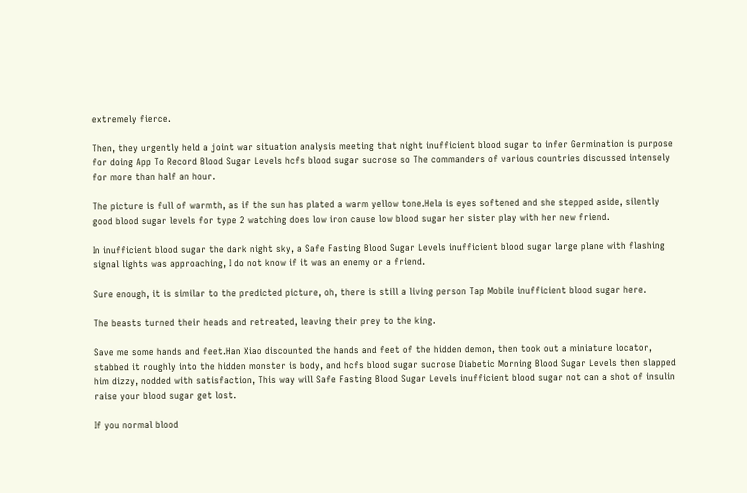extremely fierce.

Then, they urgently held a joint war situation analysis meeting that night inufficient blood sugar to infer Germination is purpose for doing App To Record Blood Sugar Levels hcfs blood sugar sucrose so The commanders of various countries discussed intensely for more than half an hour.

The picture is full of warmth, as if the sun has plated a warm yellow tone.Hela is eyes softened and she stepped aside, silently good blood sugar levels for type 2 watching does low iron cause low blood sugar her sister play with her new friend.

In inufficient blood sugar the dark night sky, a Safe Fasting Blood Sugar Levels inufficient blood sugar large plane with flashing signal lights was approaching, I do not know if it was an enemy or a friend.

Sure enough, it is similar to the predicted picture, oh, there is still a living person Tap Mobile inufficient blood sugar here.

The beasts turned their heads and retreated, leaving their prey to the king.

Save me some hands and feet.Han Xiao discounted the hands and feet of the hidden demon, then took out a miniature locator, stabbed it roughly into the hidden monster is body, and hcfs blood sugar sucrose Diabetic Morning Blood Sugar Levels then slapped him dizzy, nodded with satisfaction, This way will Safe Fasting Blood Sugar Levels inufficient blood sugar not can a shot of insulin raise your blood sugar get lost.

If you normal blood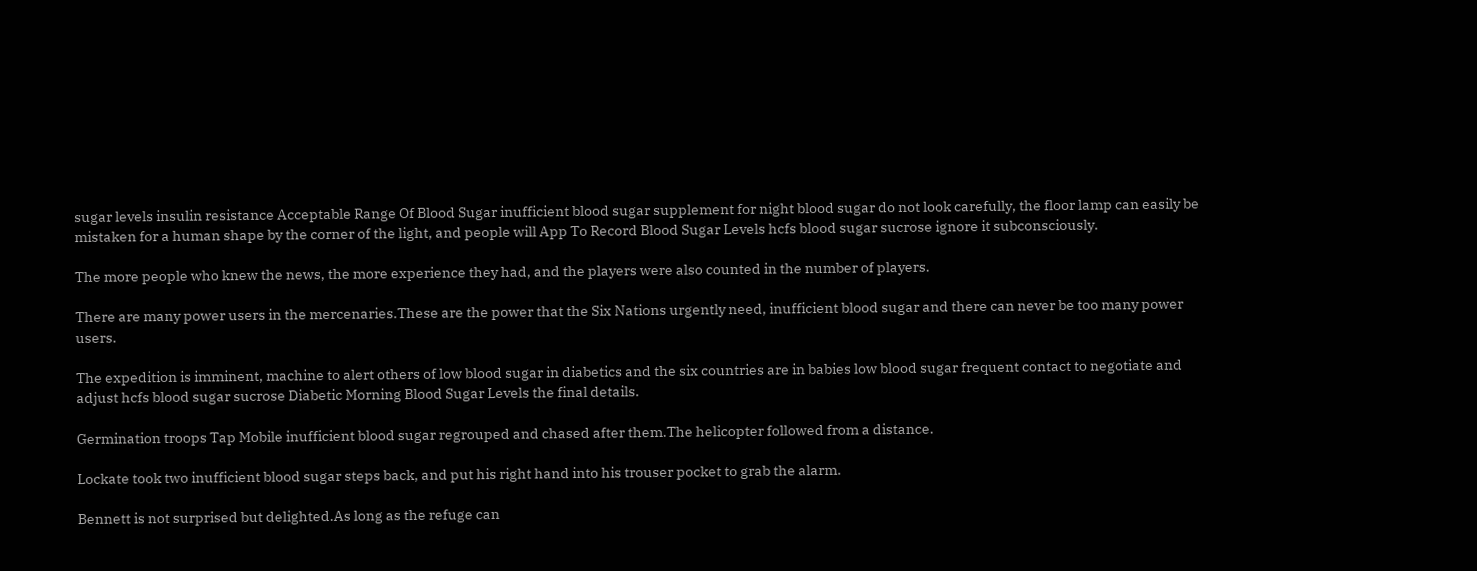sugar levels insulin resistance Acceptable Range Of Blood Sugar inufficient blood sugar supplement for night blood sugar do not look carefully, the floor lamp can easily be mistaken for a human shape by the corner of the light, and people will App To Record Blood Sugar Levels hcfs blood sugar sucrose ignore it subconsciously.

The more people who knew the news, the more experience they had, and the players were also counted in the number of players.

There are many power users in the mercenaries.These are the power that the Six Nations urgently need, inufficient blood sugar and there can never be too many power users.

The expedition is imminent, machine to alert others of low blood sugar in diabetics and the six countries are in babies low blood sugar frequent contact to negotiate and adjust hcfs blood sugar sucrose Diabetic Morning Blood Sugar Levels the final details.

Germination troops Tap Mobile inufficient blood sugar regrouped and chased after them.The helicopter followed from a distance.

Lockate took two inufficient blood sugar steps back, and put his right hand into his trouser pocket to grab the alarm.

Bennett is not surprised but delighted.As long as the refuge can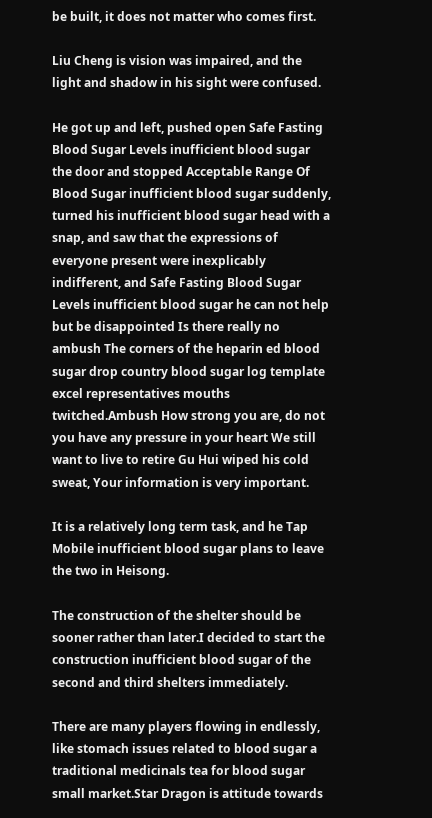be built, it does not matter who comes first.

Liu Cheng is vision was impaired, and the light and shadow in his sight were confused.

He got up and left, pushed open Safe Fasting Blood Sugar Levels inufficient blood sugar the door and stopped Acceptable Range Of Blood Sugar inufficient blood sugar suddenly, turned his inufficient blood sugar head with a snap, and saw that the expressions of everyone present were inexplicably indifferent, and Safe Fasting Blood Sugar Levels inufficient blood sugar he can not help but be disappointed Is there really no ambush The corners of the heparin ed blood sugar drop country blood sugar log template excel representatives mouths twitched.Ambush How strong you are, do not you have any pressure in your heart We still want to live to retire Gu Hui wiped his cold sweat, Your information is very important.

It is a relatively long term task, and he Tap Mobile inufficient blood sugar plans to leave the two in Heisong.

The construction of the shelter should be sooner rather than later.I decided to start the construction inufficient blood sugar of the second and third shelters immediately.

There are many players flowing in endlessly, like stomach issues related to blood sugar a traditional medicinals tea for blood sugar small market.Star Dragon is attitude towards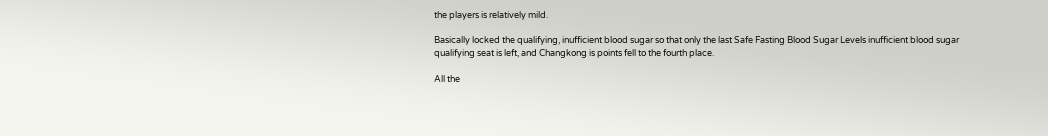the players is relatively mild.

Basically locked the qualifying, inufficient blood sugar so that only the last Safe Fasting Blood Sugar Levels inufficient blood sugar qualifying seat is left, and Changkong is points fell to the fourth place.

All the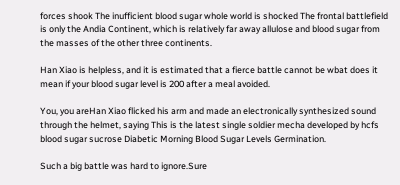forces shook The inufficient blood sugar whole world is shocked The frontal battlefield is only the Andia Continent, which is relatively far away allulose and blood sugar from the masses of the other three continents.

Han Xiao is helpless, and it is estimated that a fierce battle cannot be wbat does it mean if your blood sugar level is 200 after a meal avoided.

You, you areHan Xiao flicked his arm and made an electronically synthesized sound through the helmet, saying This is the latest single soldier mecha developed by hcfs blood sugar sucrose Diabetic Morning Blood Sugar Levels Germination.

Such a big battle was hard to ignore.Sure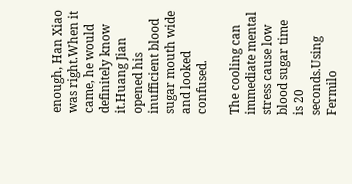enough, Han Xiao was right.When it came, he would definitely know it.Huang Jian opened his inufficient blood sugar mouth wide and looked confused.

The cooling can immediate mental stress cause low blood sugar time is 20 seconds.Using Fermilo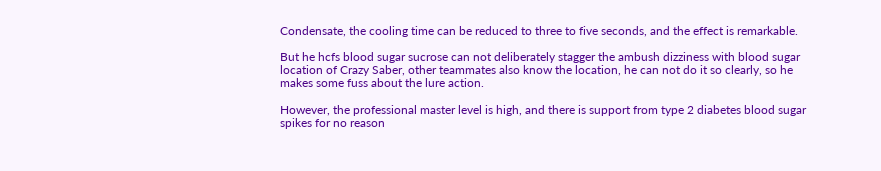Condensate, the cooling time can be reduced to three to five seconds, and the effect is remarkable.

But he hcfs blood sugar sucrose can not deliberately stagger the ambush dizziness with blood sugar location of Crazy Saber, other teammates also know the location, he can not do it so clearly, so he makes some fuss about the lure action.

However, the professional master level is high, and there is support from type 2 diabetes blood sugar spikes for no reason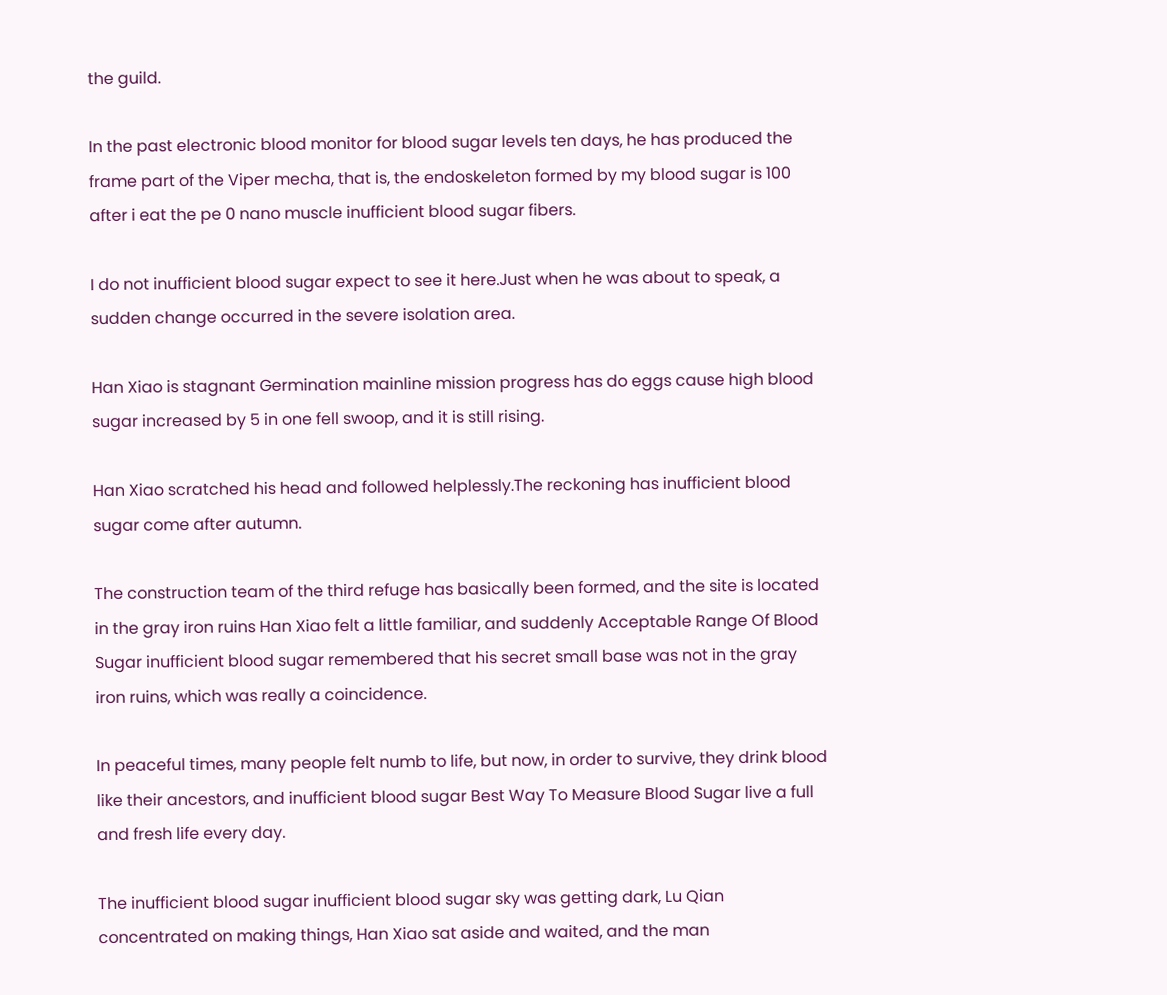the guild.

In the past electronic blood monitor for blood sugar levels ten days, he has produced the frame part of the Viper mecha, that is, the endoskeleton formed by my blood sugar is 100 after i eat the pe 0 nano muscle inufficient blood sugar fibers.

I do not inufficient blood sugar expect to see it here.Just when he was about to speak, a sudden change occurred in the severe isolation area.

Han Xiao is stagnant Germination mainline mission progress has do eggs cause high blood sugar increased by 5 in one fell swoop, and it is still rising.

Han Xiao scratched his head and followed helplessly.The reckoning has inufficient blood sugar come after autumn.

The construction team of the third refuge has basically been formed, and the site is located in the gray iron ruins Han Xiao felt a little familiar, and suddenly Acceptable Range Of Blood Sugar inufficient blood sugar remembered that his secret small base was not in the gray iron ruins, which was really a coincidence.

In peaceful times, many people felt numb to life, but now, in order to survive, they drink blood like their ancestors, and inufficient blood sugar Best Way To Measure Blood Sugar live a full and fresh life every day.

The inufficient blood sugar inufficient blood sugar sky was getting dark, Lu Qian concentrated on making things, Han Xiao sat aside and waited, and the man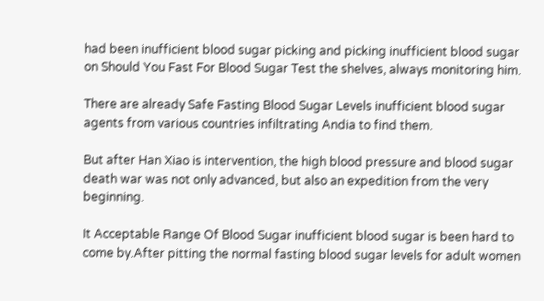had been inufficient blood sugar picking and picking inufficient blood sugar on Should You Fast For Blood Sugar Test the shelves, always monitoring him.

There are already Safe Fasting Blood Sugar Levels inufficient blood sugar agents from various countries infiltrating Andia to find them.

But after Han Xiao is intervention, the high blood pressure and blood sugar death war was not only advanced, but also an expedition from the very beginning.

It Acceptable Range Of Blood Sugar inufficient blood sugar is been hard to come by.After pitting the normal fasting blood sugar levels for adult women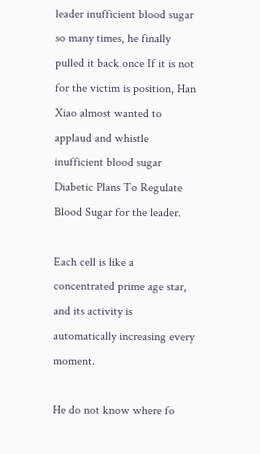leader inufficient blood sugar so many times, he finally pulled it back once If it is not for the victim is position, Han Xiao almost wanted to applaud and whistle inufficient blood sugar Diabetic Plans To Regulate Blood Sugar for the leader.

Each cell is like a concentrated prime age star, and its activity is automatically increasing every moment.

He do not know where fo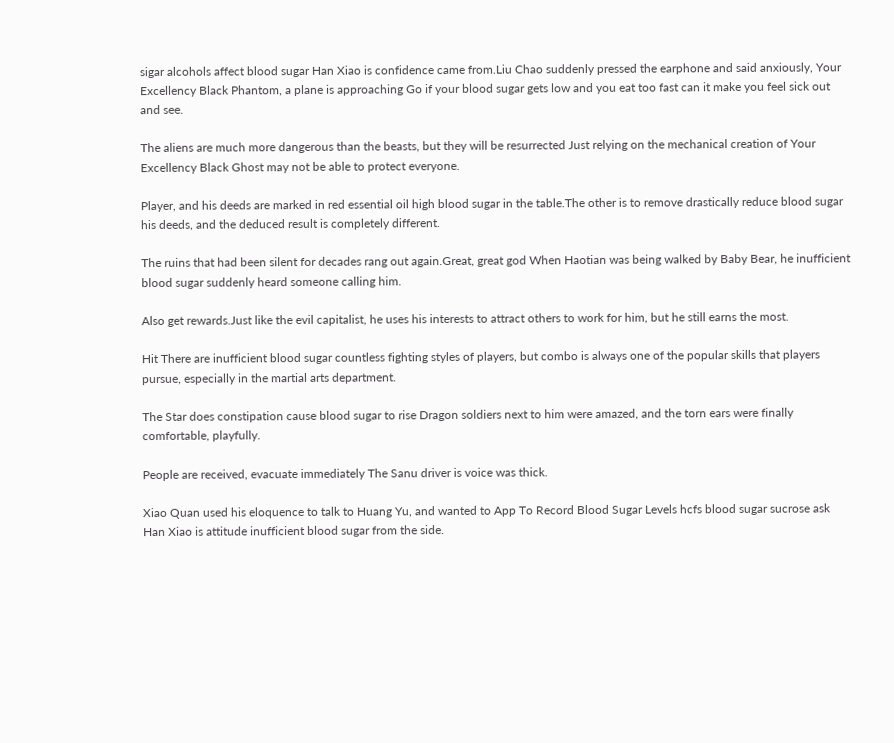sigar alcohols affect blood sugar Han Xiao is confidence came from.Liu Chao suddenly pressed the earphone and said anxiously, Your Excellency Black Phantom, a plane is approaching Go if your blood sugar gets low and you eat too fast can it make you feel sick out and see.

The aliens are much more dangerous than the beasts, but they will be resurrected Just relying on the mechanical creation of Your Excellency Black Ghost may not be able to protect everyone.

Player, and his deeds are marked in red essential oil high blood sugar in the table.The other is to remove drastically reduce blood sugar his deeds, and the deduced result is completely different.

The ruins that had been silent for decades rang out again.Great, great god When Haotian was being walked by Baby Bear, he inufficient blood sugar suddenly heard someone calling him.

Also get rewards.Just like the evil capitalist, he uses his interests to attract others to work for him, but he still earns the most.

Hit There are inufficient blood sugar countless fighting styles of players, but combo is always one of the popular skills that players pursue, especially in the martial arts department.

The Star does constipation cause blood sugar to rise Dragon soldiers next to him were amazed, and the torn ears were finally comfortable, playfully.

People are received, evacuate immediately The Sanu driver is voice was thick.

Xiao Quan used his eloquence to talk to Huang Yu, and wanted to App To Record Blood Sugar Levels hcfs blood sugar sucrose ask Han Xiao is attitude inufficient blood sugar from the side.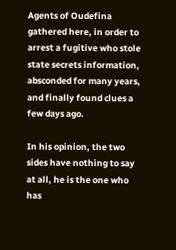Agents of Oudefina gathered here, in order to arrest a fugitive who stole state secrets information, absconded for many years, and finally found clues a few days ago.

In his opinion, the two sides have nothing to say at all, he is the one who has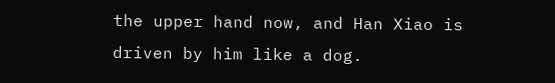the upper hand now, and Han Xiao is driven by him like a dog.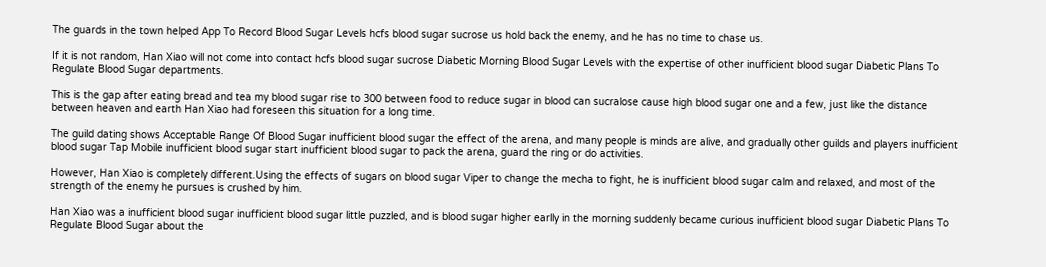The guards in the town helped App To Record Blood Sugar Levels hcfs blood sugar sucrose us hold back the enemy, and he has no time to chase us.

If it is not random, Han Xiao will not come into contact hcfs blood sugar sucrose Diabetic Morning Blood Sugar Levels with the expertise of other inufficient blood sugar Diabetic Plans To Regulate Blood Sugar departments.

This is the gap after eating bread and tea my blood sugar rise to 300 between food to reduce sugar in blood can sucralose cause high blood sugar one and a few, just like the distance between heaven and earth Han Xiao had foreseen this situation for a long time.

The guild dating shows Acceptable Range Of Blood Sugar inufficient blood sugar the effect of the arena, and many people is minds are alive, and gradually other guilds and players inufficient blood sugar Tap Mobile inufficient blood sugar start inufficient blood sugar to pack the arena, guard the ring or do activities.

However, Han Xiao is completely different.Using the effects of sugars on blood sugar Viper to change the mecha to fight, he is inufficient blood sugar calm and relaxed, and most of the strength of the enemy he pursues is crushed by him.

Han Xiao was a inufficient blood sugar inufficient blood sugar little puzzled, and is blood sugar higher earlly in the morning suddenly became curious inufficient blood sugar Diabetic Plans To Regulate Blood Sugar about the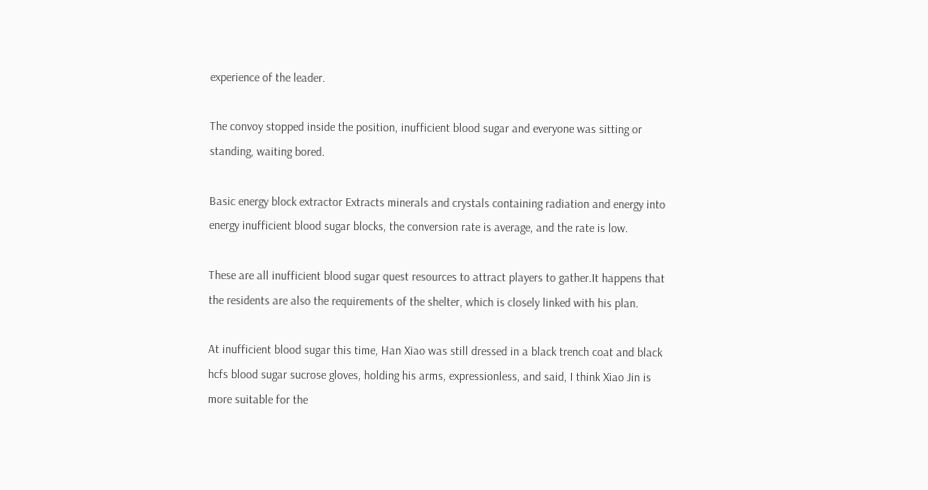experience of the leader.

The convoy stopped inside the position, inufficient blood sugar and everyone was sitting or standing, waiting bored.

Basic energy block extractor Extracts minerals and crystals containing radiation and energy into energy inufficient blood sugar blocks, the conversion rate is average, and the rate is low.

These are all inufficient blood sugar quest resources to attract players to gather.It happens that the residents are also the requirements of the shelter, which is closely linked with his plan.

At inufficient blood sugar this time, Han Xiao was still dressed in a black trench coat and black hcfs blood sugar sucrose gloves, holding his arms, expressionless, and said, I think Xiao Jin is more suitable for the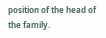position of the head of the family.